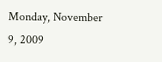Monday, November 9, 2009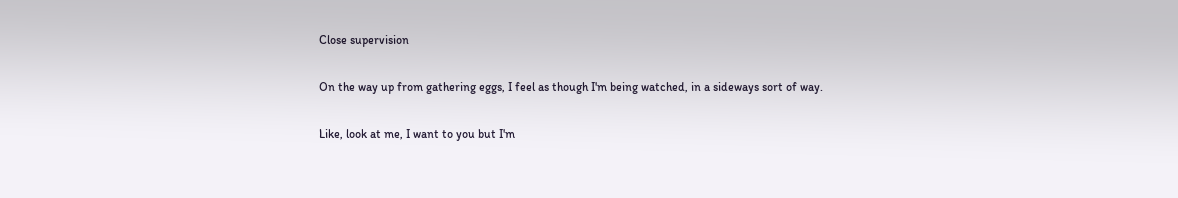Close supervision

On the way up from gathering eggs, I feel as though I'm being watched, in a sideways sort of way.

Like, look at me, I want to you but I'm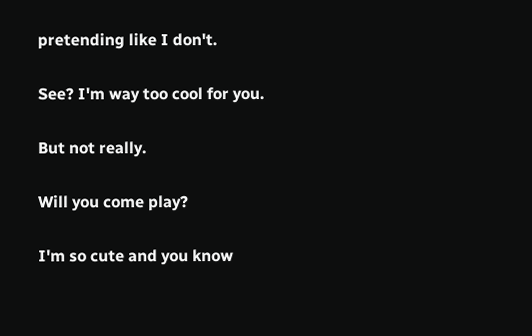pretending like I don't.

See? I'm way too cool for you.

But not really.

Will you come play?

I'm so cute and you know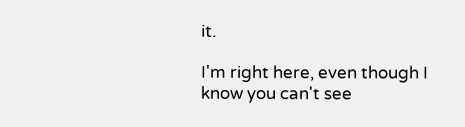it.

I'm right here, even though I know you can't see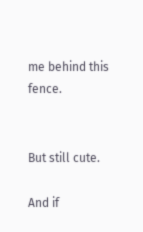me behind this fence.


But still cute.

And if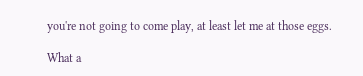you're not going to come play, at least let me at those eggs.

What a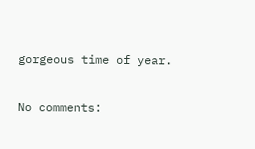gorgeous time of year.

No comments: